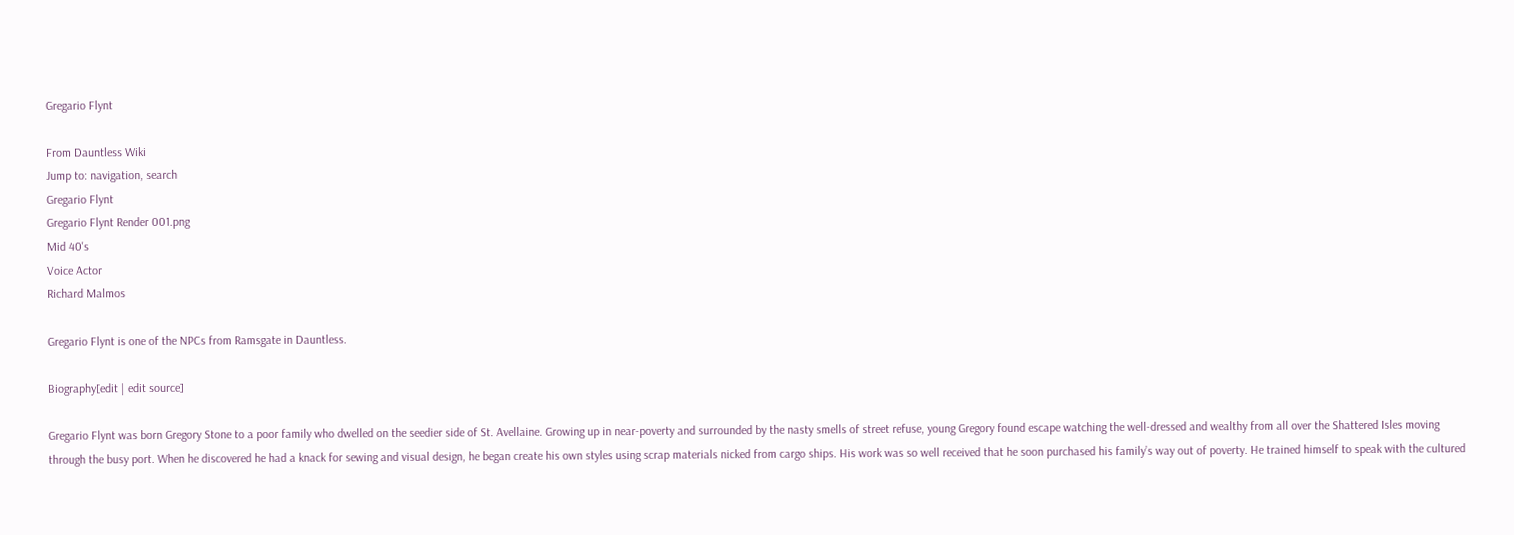Gregario Flynt

From Dauntless Wiki
Jump to: navigation, search
Gregario Flynt
Gregario Flynt Render 001.png
Mid 40's
Voice Actor
Richard Malmos

Gregario Flynt is one of the NPCs from Ramsgate in Dauntless.

Biography[edit | edit source]

Gregario Flynt was born Gregory Stone to a poor family who dwelled on the seedier side of St. Avellaine. Growing up in near-poverty and surrounded by the nasty smells of street refuse, young Gregory found escape watching the well-dressed and wealthy from all over the Shattered Isles moving through the busy port. When he discovered he had a knack for sewing and visual design, he began create his own styles using scrap materials nicked from cargo ships. His work was so well received that he soon purchased his family’s way out of poverty. He trained himself to speak with the cultured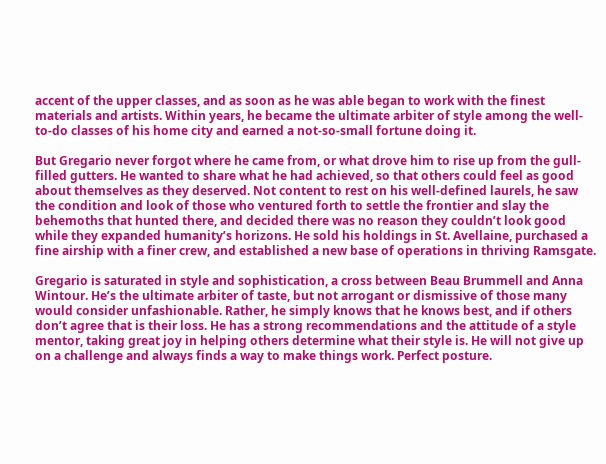accent of the upper classes, and as soon as he was able began to work with the finest materials and artists. Within years, he became the ultimate arbiter of style among the well-to-do classes of his home city and earned a not-so-small fortune doing it.

But Gregario never forgot where he came from, or what drove him to rise up from the gull-filled gutters. He wanted to share what he had achieved, so that others could feel as good about themselves as they deserved. Not content to rest on his well-defined laurels, he saw the condition and look of those who ventured forth to settle the frontier and slay the behemoths that hunted there, and decided there was no reason they couldn’t look good while they expanded humanity’s horizons. He sold his holdings in St. Avellaine, purchased a fine airship with a finer crew, and established a new base of operations in thriving Ramsgate.

Gregario is saturated in style and sophistication, a cross between Beau Brummell and Anna Wintour. He’s the ultimate arbiter of taste, but not arrogant or dismissive of those many would consider unfashionable. Rather, he simply knows that he knows best, and if others don’t agree that is their loss. He has a strong recommendations and the attitude of a style mentor, taking great joy in helping others determine what their style is. He will not give up on a challenge and always finds a way to make things work. Perfect posture.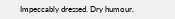Impeccably dressed. Dry humour.